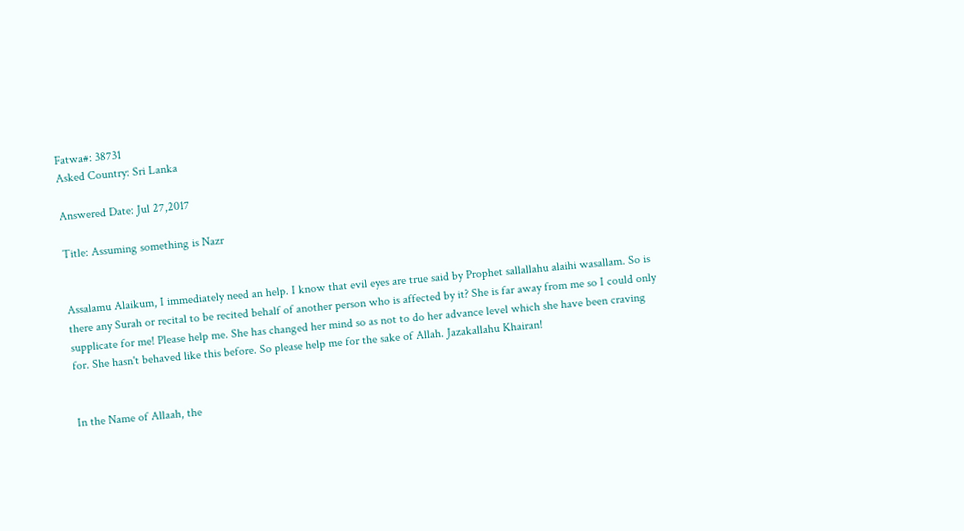Fatwa#: 38731
Asked Country: Sri Lanka

Answered Date: Jul 27,2017

Title: Assuming something is Nazr


Assalamu Alaikum, I immediately need an help. I know that evil eyes are true said by Prophet sallallahu alaihi wasallam. So is there any Surah or recital to be recited behalf of another person who is affected by it? She is far away from me so I could only supplicate for me! Please help me. She has changed her mind so as not to do her advance level which she have been craving for. She hasn't behaved like this before. So please help me for the sake of Allah. Jazakallahu Khairan!


In the Name of Allaah, the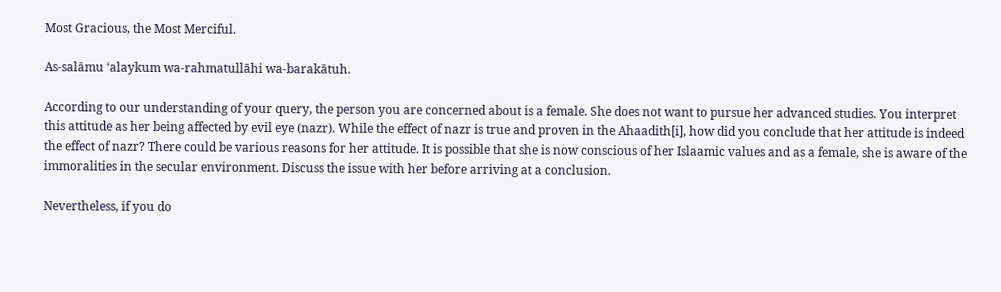Most Gracious, the Most Merciful.

As-salāmu ‘alaykum wa-rahmatullāhi wa-barakātuh.

According to our understanding of your query, the person you are concerned about is a female. She does not want to pursue her advanced studies. You interpret this attitude as her being affected by evil eye (nazr). While the effect of nazr is true and proven in the Ahaadith[i], how did you conclude that her attitude is indeed the effect of nazr? There could be various reasons for her attitude. It is possible that she is now conscious of her Islaamic values and as a female, she is aware of the immoralities in the secular environment. Discuss the issue with her before arriving at a conclusion.

Nevertheless, if you do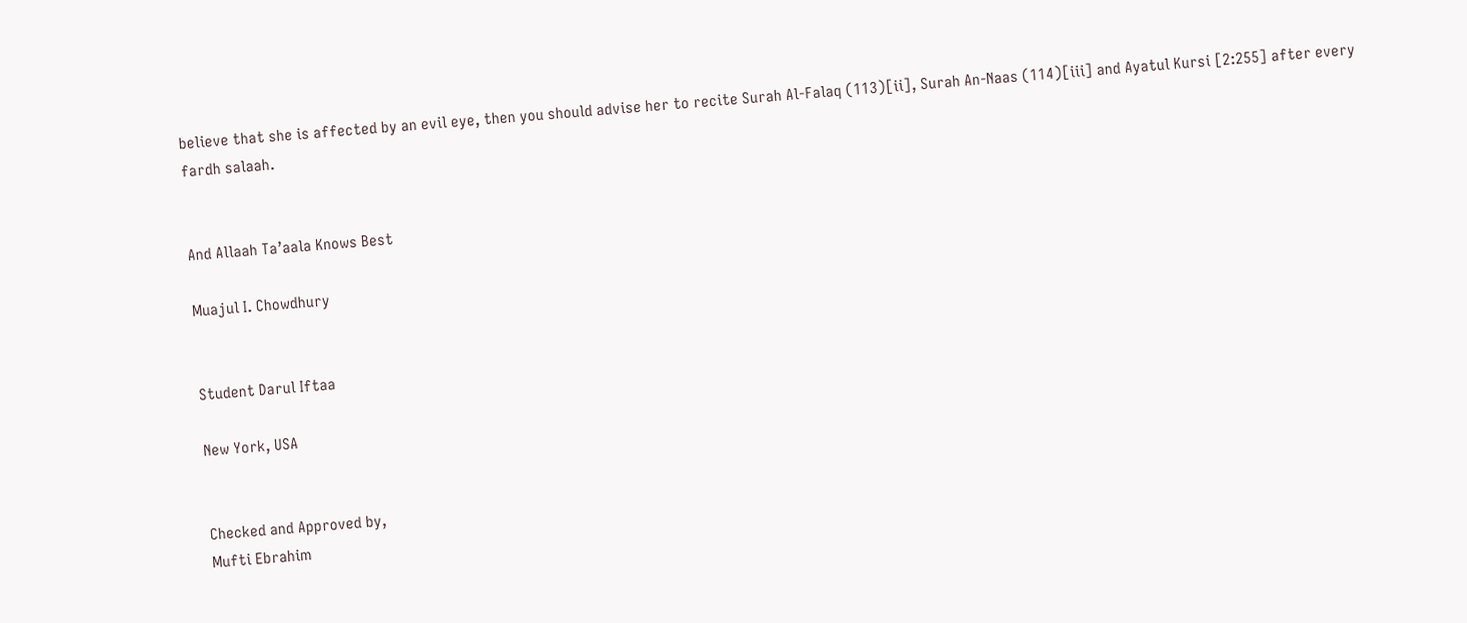believe that she is affected by an evil eye, then you should advise her to recite Surah Al-Falaq (113)[ii], Surah An-Naas (114)[iii] and Ayatul Kursi [2:255] after every fardh salaah.


And Allaah Ta’aala Knows Best

Muajul I. Chowdhury


Student Darul Iftaa

New York, USA


Checked and Approved by,
Mufti Ebrahim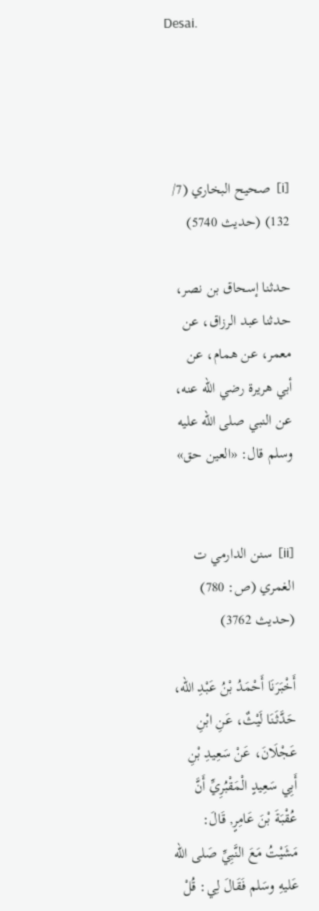Desai.




[i]  صحيح البخاري (7/ 132) (حديث 5740)

حدثنا إسحاق بن نصر، حدثنا عبد الرزاق، عن معمر، عن همام، عن أبي هريرة رضي الله عنه، عن النبي صلى الله عليه وسلم قال: «العين حق»


[ii]  سنن الدارمي ت الغمري (ص: 780) (حديث 3762)

أَخْبَرَنَا أَحْمَدُ بْنُ عَبْدِ الله، حَدَّثَنَا لَيْثٌ، عَنِ ابْنِ عَجْلَانَ، عَنْ سَعِيدِ بْنِ أَبِي سَعِيدٍ الْمَقْبُرِيِّ أَنَّ عُقْبَةَ بْنَ عَامِرٍ, قَالَ: مَشَيْتُ مَعَ النَّبِيِّ صَلى الله عَليهِ وسَلم فَقَالَ لِي: قُلْ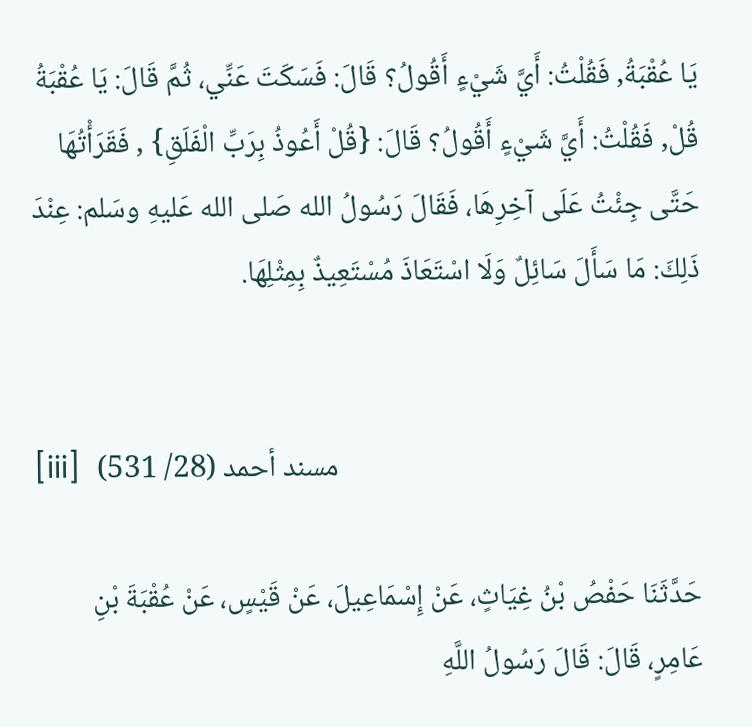يَا عُقْبَةُ, فَقُلْتُ: أَيَّ شَيْءٍ أَقُولُ؟ قَالَ: فَسَكَتَ عَنِّي، ثُمَّ قَالَ: يَا عُقْبَةُ قُلْ, فَقُلْتُ: أَيَّ شَيْءٍ أَقُولُ؟ قَالَ: {قُلْ أَعُوذُ بِرَبِّ الْفَلَقِ} , فَقَرَأْتُهَا حَتَّى جِئْتُ عَلَى آخِرِهَا، فَقَالَ رَسُولُ الله صَلى الله عَليهِ وسَلم: عِنْدَ ذَلِكَ: مَا سَأَلَ سَائِلٌ وَلَا اسْتَعَاذَ مُسْتَعِيذٌ بِمِثْلِهَا.


[iii]  مسند أحمد (28/ 531)

حَدَّثَنَا حَفْصُ بْنُ غِيَاثٍ، عَنْ إِسْمَاعِيلَ، عَنْ قَيْسٍ، عَنْ عُقْبَةَ بْنِ عَامِرٍ، قَالَ: قَالَ رَسُولُ اللَّهِ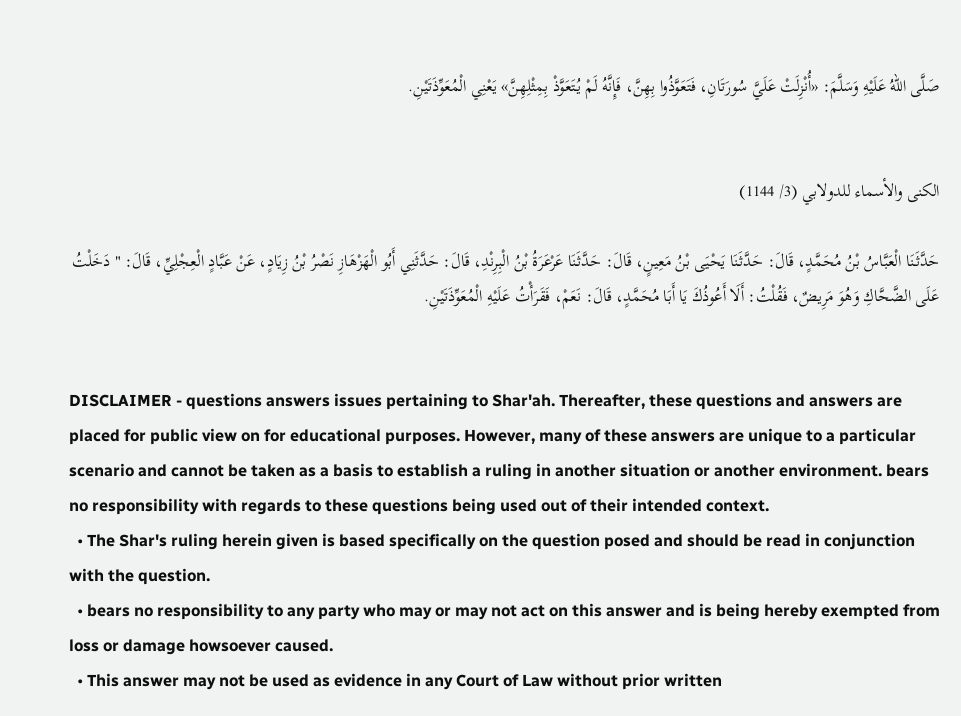صَلَّى اللهُ عَلَيْهِ وَسَلَّمَ: «أُنْزِلَتْ عَلَيَّ سُورَتَانِ، فَتَعَوَّذُوا بِهِنَّ، فَإِنَّهُ لَمْ يُتَعَوَّذْ بِمِثْلِهِنَّ» يَعْنِي الْمُعَوِّذَتَيْنِ.


الكنى والأسماء للدولابي (3/ 1144)

حَدَّثَنَا الْعَبَّاسُ بْنُ مُحَمَّدٍ، قَالَ: حَدَّثَنَا يَحْيَى بْنُ مَعِينٍ، قَالَ: حَدَّثَنَا عَرْعَرَةُ بْنُ الْبِرِنْدِ، قَالَ: حَدَّثَنِي أَبُو الْهَزْهَازِ نَصْرُ بْنُ زِيَادٍ، عَنْ عَبَّادٍ الْعِجْلِيِّ، قَالَ: " دَخَلْتُ عَلَى الضَّحَّاكِ وَهُوَ مَرِيضٌ، فَقُلْتُ: أَلَا أَعُوذُكَ يَا أَبَا مُحَمَّدٍ، قَالَ: نَعَمْ، فَقَرَأْتُ عَلَيْهِ الْمُعَوِّذَتَيْنِ.


DISCLAIMER - questions answers issues pertaining to Shar'ah. Thereafter, these questions and answers are placed for public view on for educational purposes. However, many of these answers are unique to a particular scenario and cannot be taken as a basis to establish a ruling in another situation or another environment. bears no responsibility with regards to these questions being used out of their intended context.
  • The Shar's ruling herein given is based specifically on the question posed and should be read in conjunction with the question.
  • bears no responsibility to any party who may or may not act on this answer and is being hereby exempted from loss or damage howsoever caused.
  • This answer may not be used as evidence in any Court of Law without prior written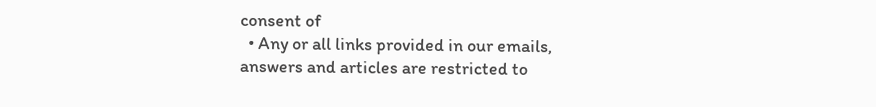consent of
  • Any or all links provided in our emails, answers and articles are restricted to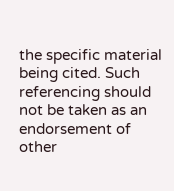the specific material being cited. Such referencing should not be taken as an endorsement of other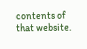contents of that website.